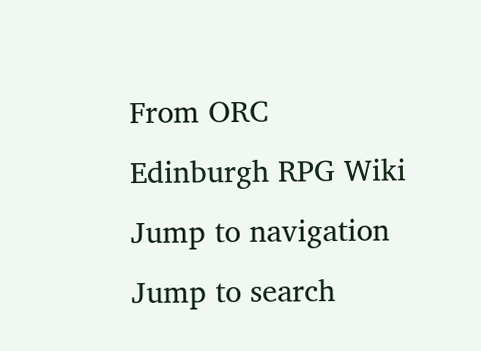From ORC Edinburgh RPG Wiki
Jump to navigation Jump to search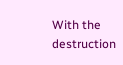With the destruction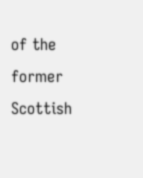of the former Scottish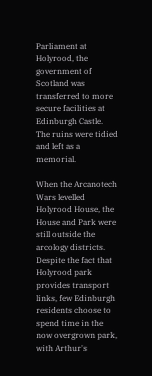Parliament at Holyrood, the government of Scotland was transferred to more secure facilities at Edinburgh Castle. The ruins were tidied and left as a memorial.

When the Arcanotech Wars levelled Holyrood House, the House and Park were still outside the arcology districts. Despite the fact that Holyrood park provides transport links, few Edinburgh residents choose to spend time in the now overgrown park, with Arthur's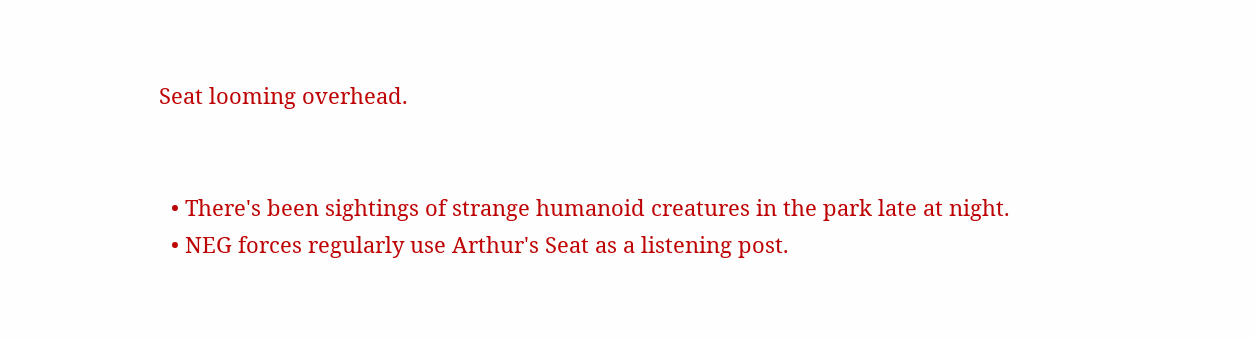Seat looming overhead.


  • There's been sightings of strange humanoid creatures in the park late at night.
  • NEG forces regularly use Arthur's Seat as a listening post.